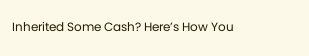Inherited Some Cash? Here’s How You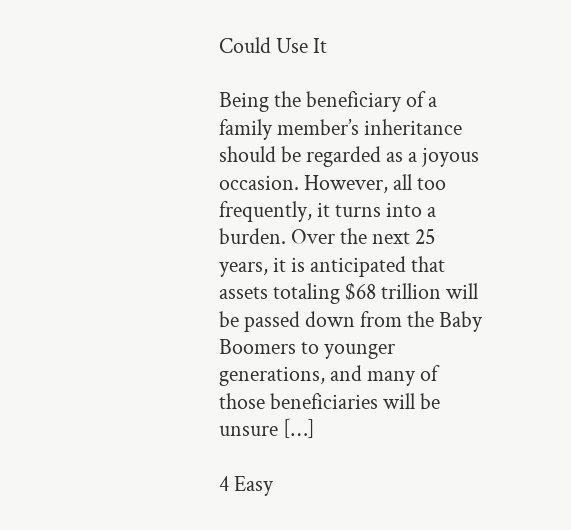Could Use It

Being the beneficiary of a family member’s inheritance should be regarded as a joyous occasion. However, all too frequently, it turns into a burden. Over the next 25 years, it is anticipated that assets totaling $68 trillion will be passed down from the Baby Boomers to younger generations, and many of those beneficiaries will be unsure […]

4 Easy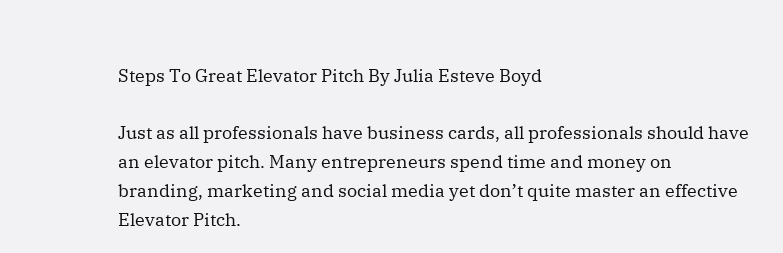Steps To Great Elevator Pitch By Julia Esteve Boyd

Just as all professionals have business cards, all professionals should have an elevator pitch. Many entrepreneurs spend time and money on branding, marketing and social media yet don’t quite master an effective Elevator Pitch.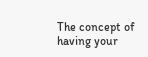The concept of having your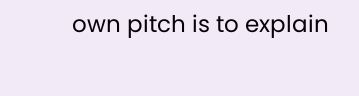own pitch is to explain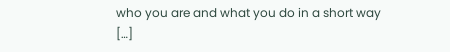who you are and what you do in a short way […]